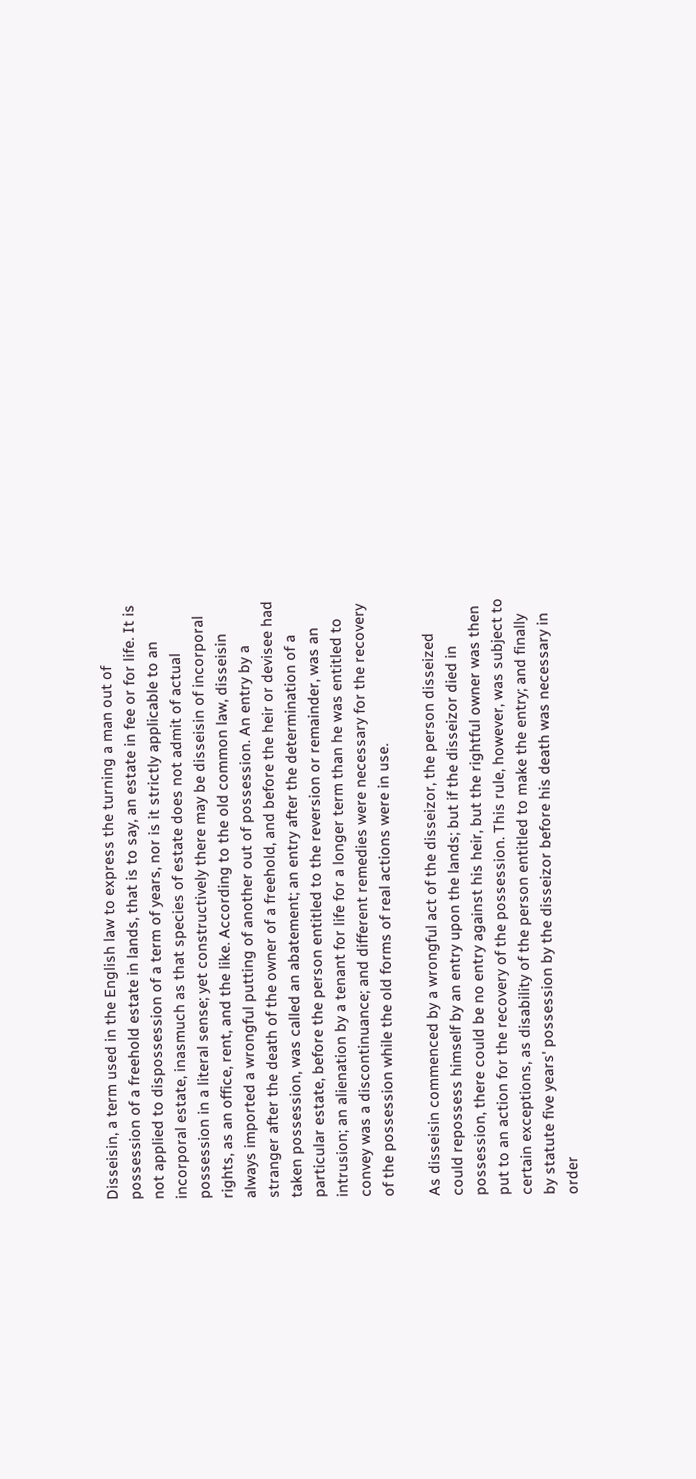Disseisin, a term used in the English law to express the turning a man out of possession of a freehold estate in lands, that is to say, an estate in fee or for life. It is not applied to dispossession of a term of years, nor is it strictly applicable to an incorporal estate, inasmuch as that species of estate does not admit of actual possession in a literal sense; yet constructively there may be disseisin of incorporal rights, as an office, rent, and the like. According to the old common law, disseisin always imported a wrongful putting of another out of possession. An entry by a stranger after the death of the owner of a freehold, and before the heir or devisee had taken possession, was called an abatement; an entry after the determination of a particular estate, before the person entitled to the reversion or remainder, was an intrusion; an alienation by a tenant for life for a longer term than he was entitled to convey was a discontinuance; and different remedies were necessary for the recovery of the possession while the old forms of real actions were in use.

As disseisin commenced by a wrongful act of the disseizor, the person disseized could repossess himself by an entry upon the lands; but if the disseizor died in possession, there could be no entry against his heir, but the rightful owner was then put to an action for the recovery of the possession. This rule, however, was subject to certain exceptions, as disability of the person entitled to make the entry; and finally by statute five years' possession by the disseizor before his death was necessary in order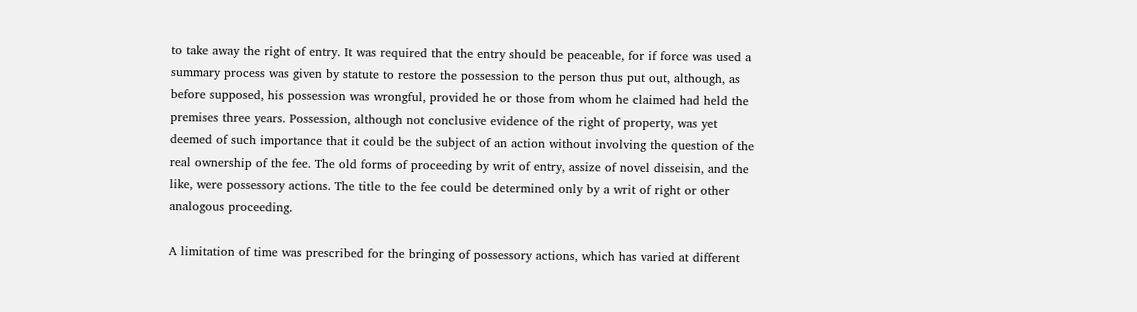to take away the right of entry. It was required that the entry should be peaceable, for if force was used a summary process was given by statute to restore the possession to the person thus put out, although, as before supposed, his possession was wrongful, provided he or those from whom he claimed had held the premises three years. Possession, although not conclusive evidence of the right of property, was yet deemed of such importance that it could be the subject of an action without involving the question of the real ownership of the fee. The old forms of proceeding by writ of entry, assize of novel disseisin, and the like, were possessory actions. The title to the fee could be determined only by a writ of right or other analogous proceeding.

A limitation of time was prescribed for the bringing of possessory actions, which has varied at different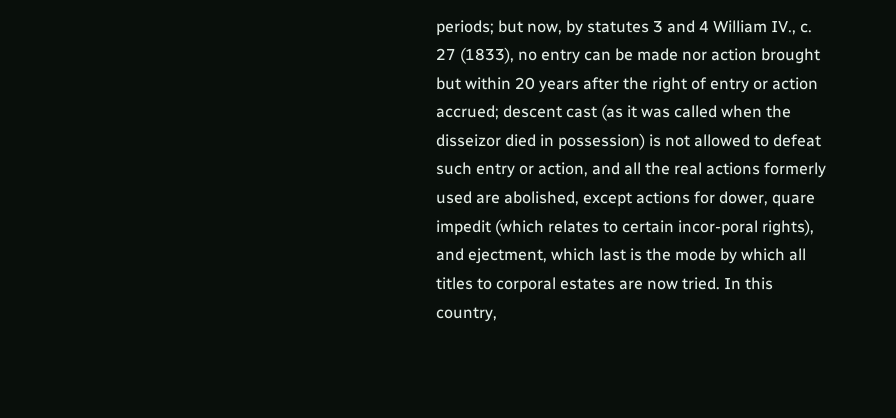periods; but now, by statutes 3 and 4 William IV., c. 27 (1833), no entry can be made nor action brought but within 20 years after the right of entry or action accrued; descent cast (as it was called when the disseizor died in possession) is not allowed to defeat such entry or action, and all the real actions formerly used are abolished, except actions for dower, quare impedit (which relates to certain incor-poral rights), and ejectment, which last is the mode by which all titles to corporal estates are now tried. In this country,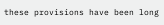these provisions have been long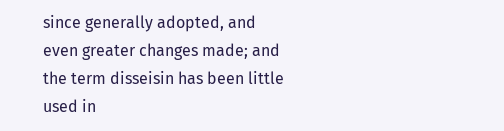since generally adopted, and even greater changes made; and the term disseisin has been little used in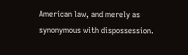American law, and merely as synonymous with dispossession.